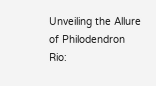Unveiling the Allure of Philodendron Rio: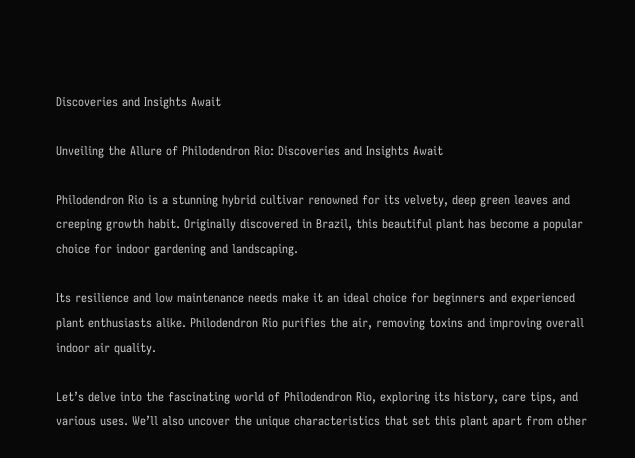Discoveries and Insights Await

Unveiling the Allure of Philodendron Rio: Discoveries and Insights Await

Philodendron Rio is a stunning hybrid cultivar renowned for its velvety, deep green leaves and creeping growth habit. Originally discovered in Brazil, this beautiful plant has become a popular choice for indoor gardening and landscaping.

Its resilience and low maintenance needs make it an ideal choice for beginners and experienced plant enthusiasts alike. Philodendron Rio purifies the air, removing toxins and improving overall indoor air quality.

Let’s delve into the fascinating world of Philodendron Rio, exploring its history, care tips, and various uses. We’ll also uncover the unique characteristics that set this plant apart from other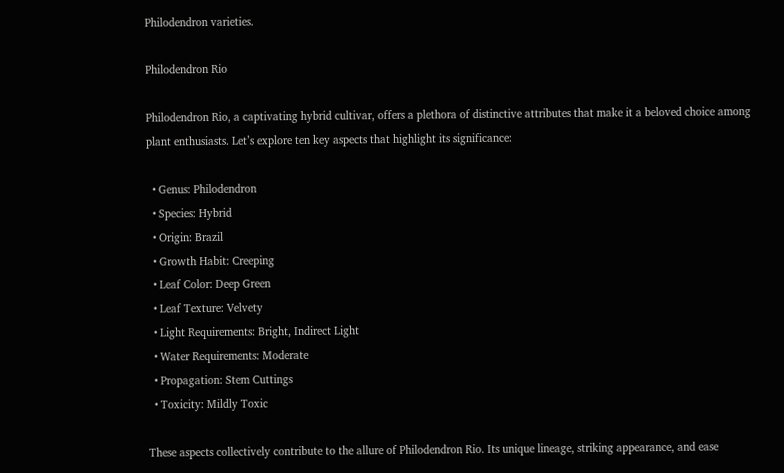Philodendron varieties.

Philodendron Rio

Philodendron Rio, a captivating hybrid cultivar, offers a plethora of distinctive attributes that make it a beloved choice among plant enthusiasts. Let’s explore ten key aspects that highlight its significance:

  • Genus: Philodendron
  • Species: Hybrid
  • Origin: Brazil
  • Growth Habit: Creeping
  • Leaf Color: Deep Green
  • Leaf Texture: Velvety
  • Light Requirements: Bright, Indirect Light
  • Water Requirements: Moderate
  • Propagation: Stem Cuttings
  • Toxicity: Mildly Toxic

These aspects collectively contribute to the allure of Philodendron Rio. Its unique lineage, striking appearance, and ease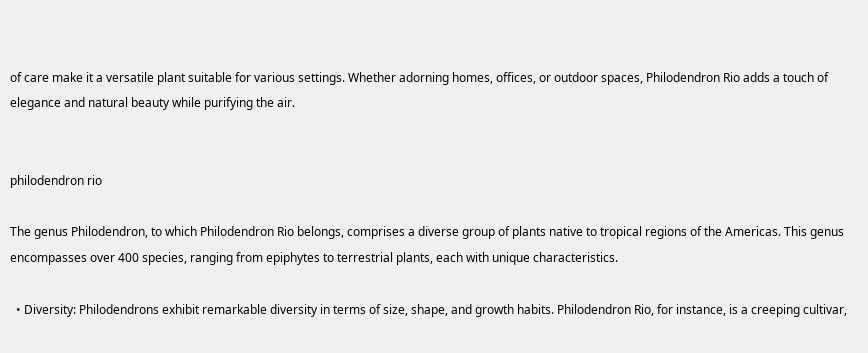of care make it a versatile plant suitable for various settings. Whether adorning homes, offices, or outdoor spaces, Philodendron Rio adds a touch of elegance and natural beauty while purifying the air.


philodendron rio

The genus Philodendron, to which Philodendron Rio belongs, comprises a diverse group of plants native to tropical regions of the Americas. This genus encompasses over 400 species, ranging from epiphytes to terrestrial plants, each with unique characteristics.

  • Diversity: Philodendrons exhibit remarkable diversity in terms of size, shape, and growth habits. Philodendron Rio, for instance, is a creeping cultivar,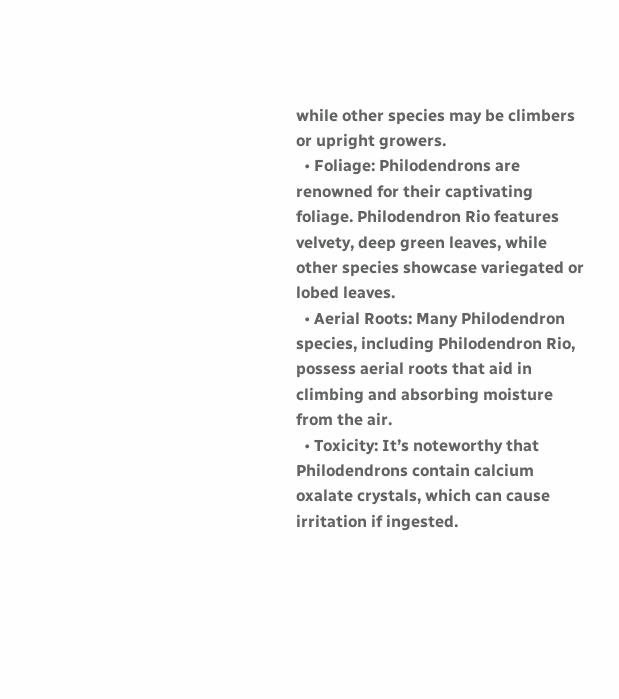while other species may be climbers or upright growers.
  • Foliage: Philodendrons are renowned for their captivating foliage. Philodendron Rio features velvety, deep green leaves, while other species showcase variegated or lobed leaves.
  • Aerial Roots: Many Philodendron species, including Philodendron Rio, possess aerial roots that aid in climbing and absorbing moisture from the air.
  • Toxicity: It’s noteworthy that Philodendrons contain calcium oxalate crystals, which can cause irritation if ingested.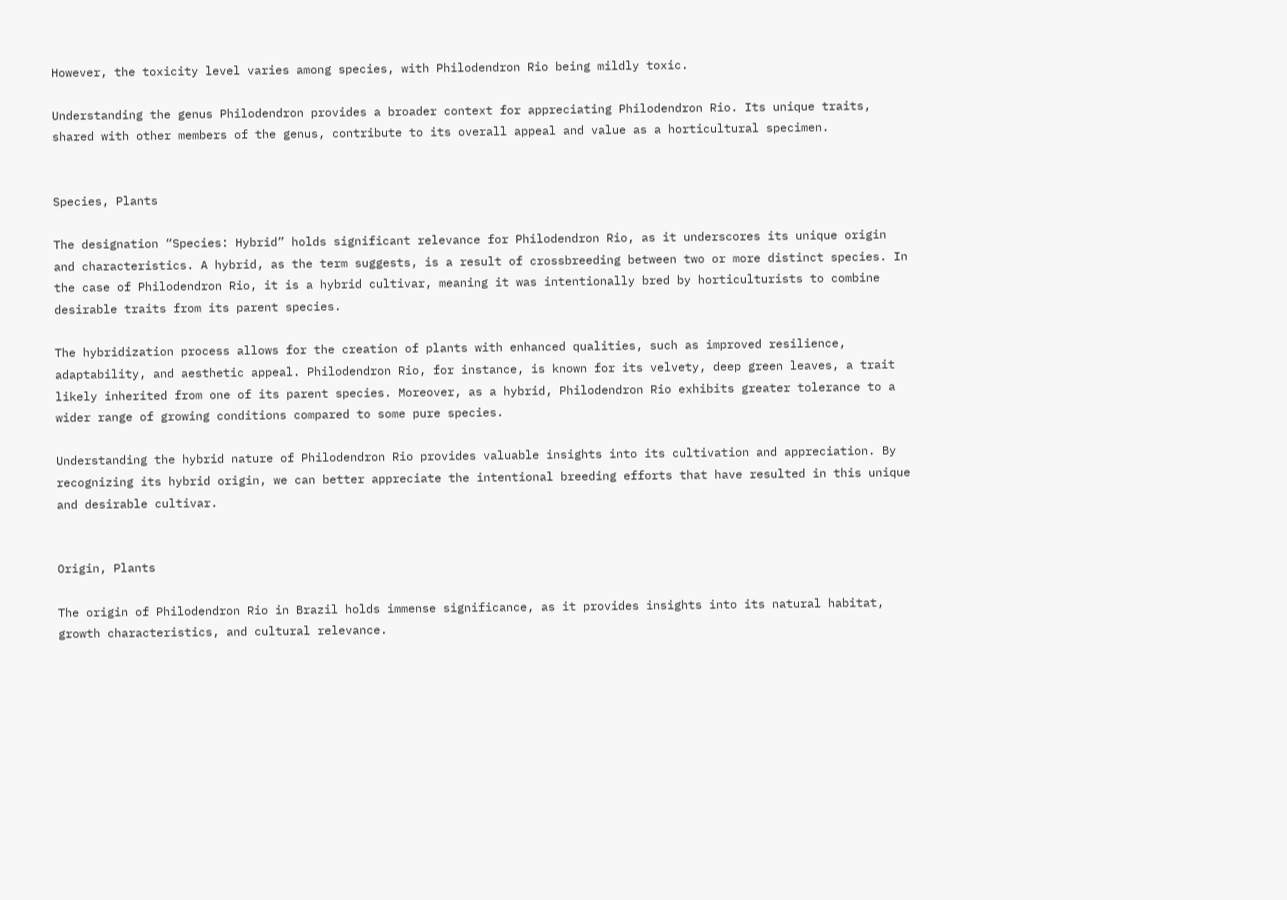However, the toxicity level varies among species, with Philodendron Rio being mildly toxic.

Understanding the genus Philodendron provides a broader context for appreciating Philodendron Rio. Its unique traits, shared with other members of the genus, contribute to its overall appeal and value as a horticultural specimen.


Species, Plants

The designation “Species: Hybrid” holds significant relevance for Philodendron Rio, as it underscores its unique origin and characteristics. A hybrid, as the term suggests, is a result of crossbreeding between two or more distinct species. In the case of Philodendron Rio, it is a hybrid cultivar, meaning it was intentionally bred by horticulturists to combine desirable traits from its parent species.

The hybridization process allows for the creation of plants with enhanced qualities, such as improved resilience, adaptability, and aesthetic appeal. Philodendron Rio, for instance, is known for its velvety, deep green leaves, a trait likely inherited from one of its parent species. Moreover, as a hybrid, Philodendron Rio exhibits greater tolerance to a wider range of growing conditions compared to some pure species.

Understanding the hybrid nature of Philodendron Rio provides valuable insights into its cultivation and appreciation. By recognizing its hybrid origin, we can better appreciate the intentional breeding efforts that have resulted in this unique and desirable cultivar.


Origin, Plants

The origin of Philodendron Rio in Brazil holds immense significance, as it provides insights into its natural habitat, growth characteristics, and cultural relevance.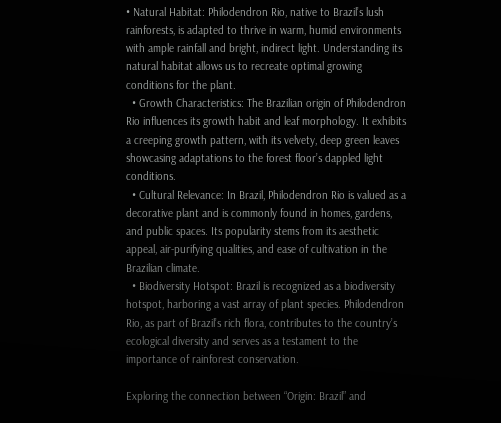• Natural Habitat: Philodendron Rio, native to Brazil’s lush rainforests, is adapted to thrive in warm, humid environments with ample rainfall and bright, indirect light. Understanding its natural habitat allows us to recreate optimal growing conditions for the plant.
  • Growth Characteristics: The Brazilian origin of Philodendron Rio influences its growth habit and leaf morphology. It exhibits a creeping growth pattern, with its velvety, deep green leaves showcasing adaptations to the forest floor’s dappled light conditions.
  • Cultural Relevance: In Brazil, Philodendron Rio is valued as a decorative plant and is commonly found in homes, gardens, and public spaces. Its popularity stems from its aesthetic appeal, air-purifying qualities, and ease of cultivation in the Brazilian climate.
  • Biodiversity Hotspot: Brazil is recognized as a biodiversity hotspot, harboring a vast array of plant species. Philodendron Rio, as part of Brazil’s rich flora, contributes to the country’s ecological diversity and serves as a testament to the importance of rainforest conservation.

Exploring the connection between “Origin: Brazil” and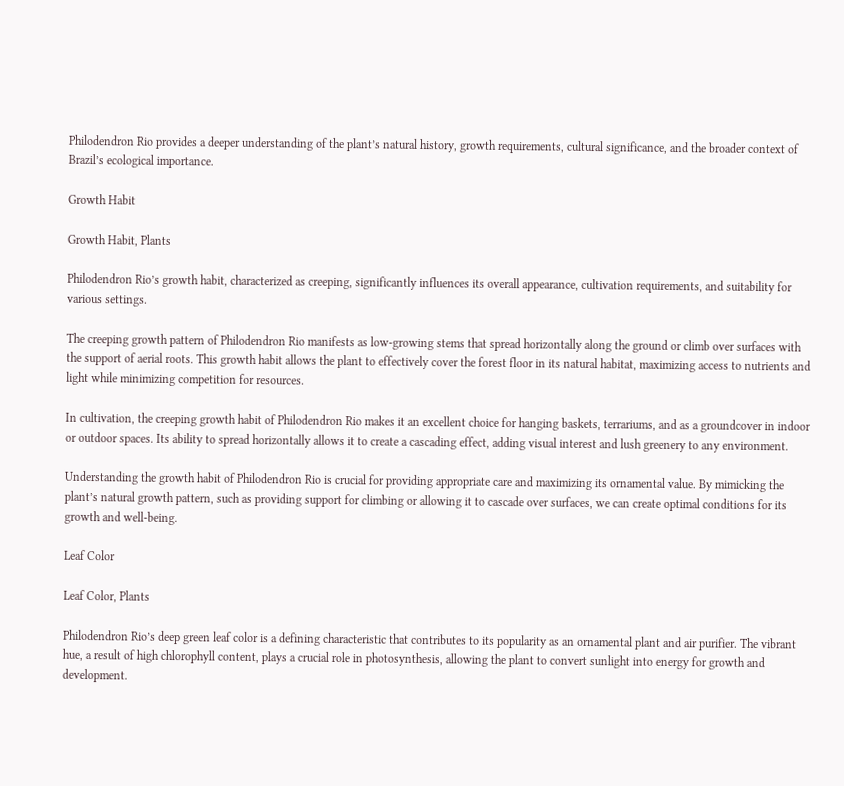Philodendron Rio provides a deeper understanding of the plant’s natural history, growth requirements, cultural significance, and the broader context of Brazil’s ecological importance.

Growth Habit

Growth Habit, Plants

Philodendron Rio’s growth habit, characterized as creeping, significantly influences its overall appearance, cultivation requirements, and suitability for various settings.

The creeping growth pattern of Philodendron Rio manifests as low-growing stems that spread horizontally along the ground or climb over surfaces with the support of aerial roots. This growth habit allows the plant to effectively cover the forest floor in its natural habitat, maximizing access to nutrients and light while minimizing competition for resources.

In cultivation, the creeping growth habit of Philodendron Rio makes it an excellent choice for hanging baskets, terrariums, and as a groundcover in indoor or outdoor spaces. Its ability to spread horizontally allows it to create a cascading effect, adding visual interest and lush greenery to any environment.

Understanding the growth habit of Philodendron Rio is crucial for providing appropriate care and maximizing its ornamental value. By mimicking the plant’s natural growth pattern, such as providing support for climbing or allowing it to cascade over surfaces, we can create optimal conditions for its growth and well-being.

Leaf Color

Leaf Color, Plants

Philodendron Rio’s deep green leaf color is a defining characteristic that contributes to its popularity as an ornamental plant and air purifier. The vibrant hue, a result of high chlorophyll content, plays a crucial role in photosynthesis, allowing the plant to convert sunlight into energy for growth and development.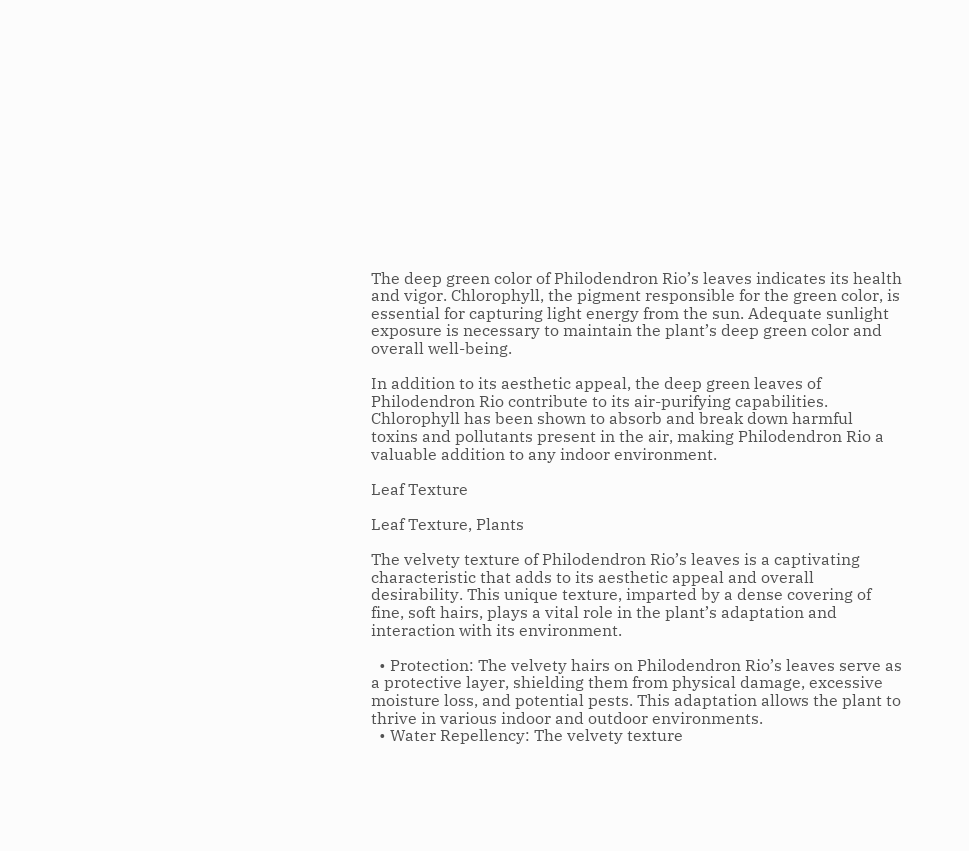The deep green color of Philodendron Rio’s leaves indicates its health and vigor. Chlorophyll, the pigment responsible for the green color, is essential for capturing light energy from the sun. Adequate sunlight exposure is necessary to maintain the plant’s deep green color and overall well-being.

In addition to its aesthetic appeal, the deep green leaves of Philodendron Rio contribute to its air-purifying capabilities. Chlorophyll has been shown to absorb and break down harmful toxins and pollutants present in the air, making Philodendron Rio a valuable addition to any indoor environment.

Leaf Texture

Leaf Texture, Plants

The velvety texture of Philodendron Rio’s leaves is a captivating characteristic that adds to its aesthetic appeal and overall desirability. This unique texture, imparted by a dense covering of fine, soft hairs, plays a vital role in the plant’s adaptation and interaction with its environment.

  • Protection: The velvety hairs on Philodendron Rio’s leaves serve as a protective layer, shielding them from physical damage, excessive moisture loss, and potential pests. This adaptation allows the plant to thrive in various indoor and outdoor environments.
  • Water Repellency: The velvety texture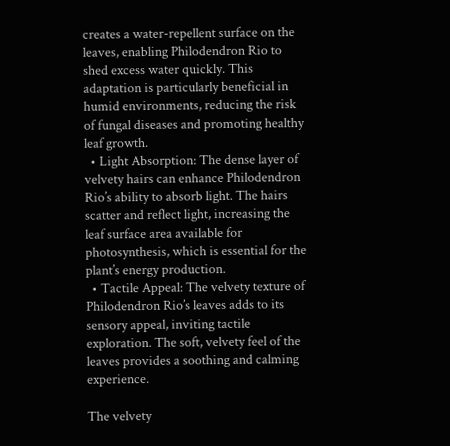creates a water-repellent surface on the leaves, enabling Philodendron Rio to shed excess water quickly. This adaptation is particularly beneficial in humid environments, reducing the risk of fungal diseases and promoting healthy leaf growth.
  • Light Absorption: The dense layer of velvety hairs can enhance Philodendron Rio’s ability to absorb light. The hairs scatter and reflect light, increasing the leaf surface area available for photosynthesis, which is essential for the plant’s energy production.
  • Tactile Appeal: The velvety texture of Philodendron Rio’s leaves adds to its sensory appeal, inviting tactile exploration. The soft, velvety feel of the leaves provides a soothing and calming experience.

The velvety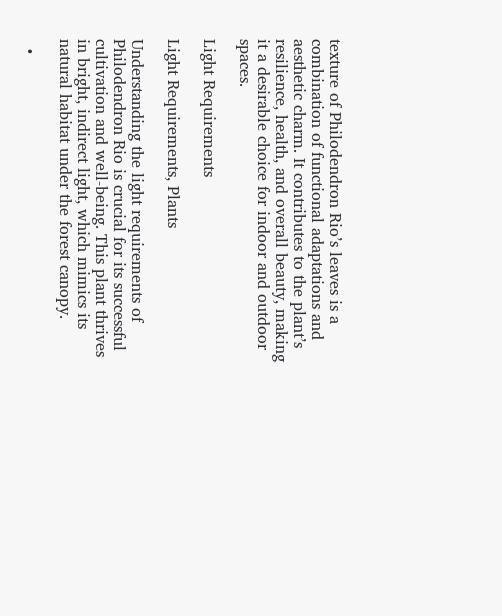texture of Philodendron Rio’s leaves is a combination of functional adaptations and aesthetic charm. It contributes to the plant’s resilience, health, and overall beauty, making it a desirable choice for indoor and outdoor spaces.

Light Requirements

Light Requirements, Plants

Understanding the light requirements of Philodendron Rio is crucial for its successful cultivation and well-being. This plant thrives in bright, indirect light, which mimics its natural habitat under the forest canopy.

  •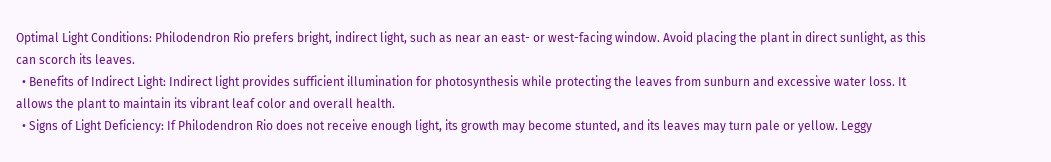Optimal Light Conditions: Philodendron Rio prefers bright, indirect light, such as near an east- or west-facing window. Avoid placing the plant in direct sunlight, as this can scorch its leaves.
  • Benefits of Indirect Light: Indirect light provides sufficient illumination for photosynthesis while protecting the leaves from sunburn and excessive water loss. It allows the plant to maintain its vibrant leaf color and overall health.
  • Signs of Light Deficiency: If Philodendron Rio does not receive enough light, its growth may become stunted, and its leaves may turn pale or yellow. Leggy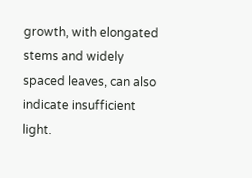growth, with elongated stems and widely spaced leaves, can also indicate insufficient light.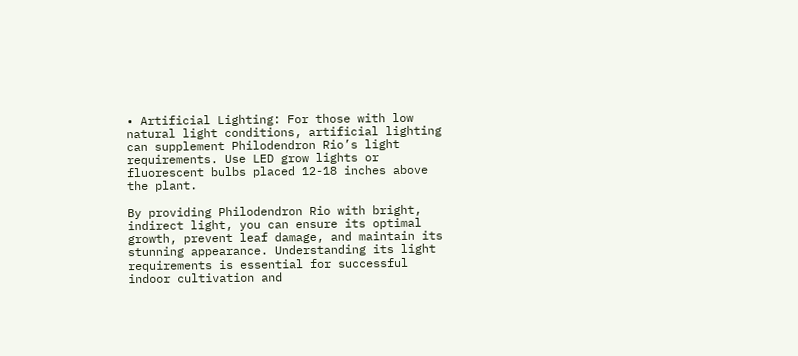• Artificial Lighting: For those with low natural light conditions, artificial lighting can supplement Philodendron Rio’s light requirements. Use LED grow lights or fluorescent bulbs placed 12-18 inches above the plant.

By providing Philodendron Rio with bright, indirect light, you can ensure its optimal growth, prevent leaf damage, and maintain its stunning appearance. Understanding its light requirements is essential for successful indoor cultivation and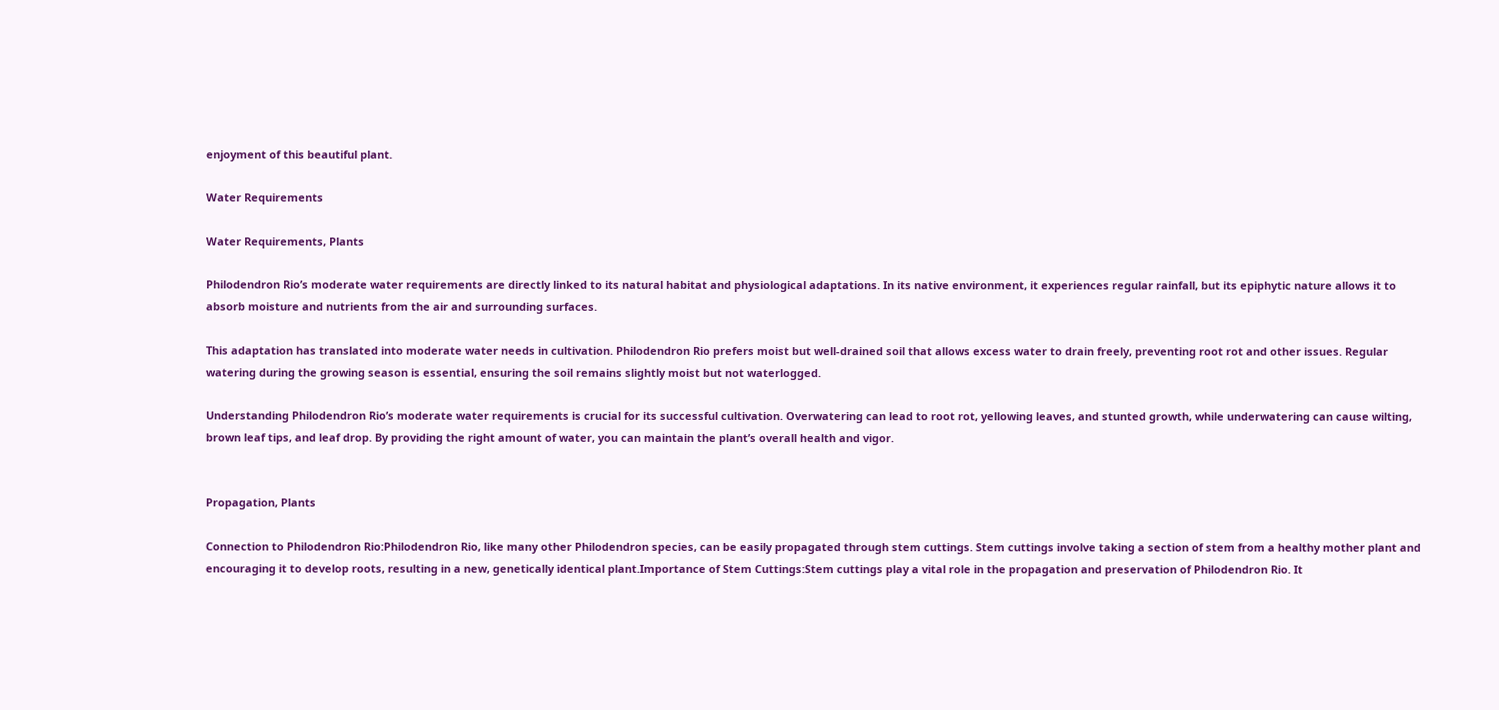enjoyment of this beautiful plant.

Water Requirements

Water Requirements, Plants

Philodendron Rio’s moderate water requirements are directly linked to its natural habitat and physiological adaptations. In its native environment, it experiences regular rainfall, but its epiphytic nature allows it to absorb moisture and nutrients from the air and surrounding surfaces.

This adaptation has translated into moderate water needs in cultivation. Philodendron Rio prefers moist but well-drained soil that allows excess water to drain freely, preventing root rot and other issues. Regular watering during the growing season is essential, ensuring the soil remains slightly moist but not waterlogged.

Understanding Philodendron Rio’s moderate water requirements is crucial for its successful cultivation. Overwatering can lead to root rot, yellowing leaves, and stunted growth, while underwatering can cause wilting, brown leaf tips, and leaf drop. By providing the right amount of water, you can maintain the plant’s overall health and vigor.


Propagation, Plants

Connection to Philodendron Rio:Philodendron Rio, like many other Philodendron species, can be easily propagated through stem cuttings. Stem cuttings involve taking a section of stem from a healthy mother plant and encouraging it to develop roots, resulting in a new, genetically identical plant.Importance of Stem Cuttings:Stem cuttings play a vital role in the propagation and preservation of Philodendron Rio. It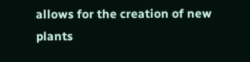allows for the creation of new plants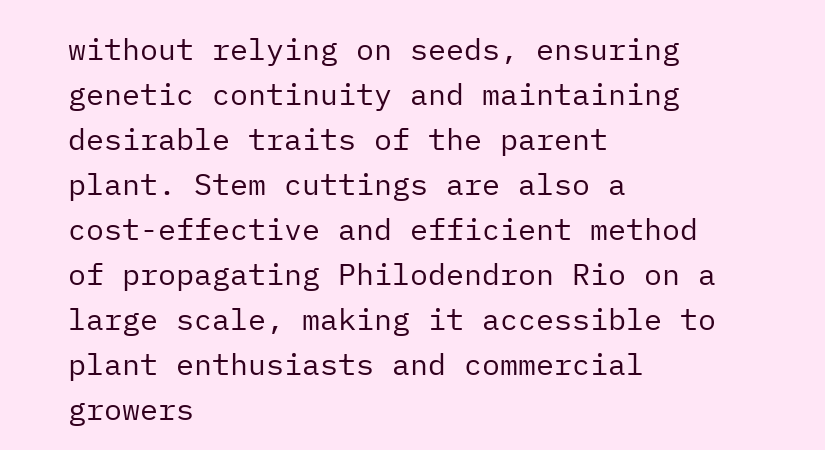without relying on seeds, ensuring genetic continuity and maintaining desirable traits of the parent plant. Stem cuttings are also a cost-effective and efficient method of propagating Philodendron Rio on a large scale, making it accessible to plant enthusiasts and commercial growers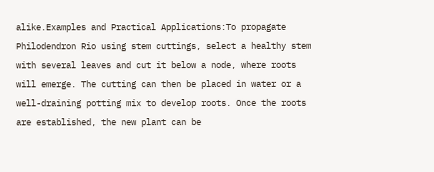alike.Examples and Practical Applications:To propagate Philodendron Rio using stem cuttings, select a healthy stem with several leaves and cut it below a node, where roots will emerge. The cutting can then be placed in water or a well-draining potting mix to develop roots. Once the roots are established, the new plant can be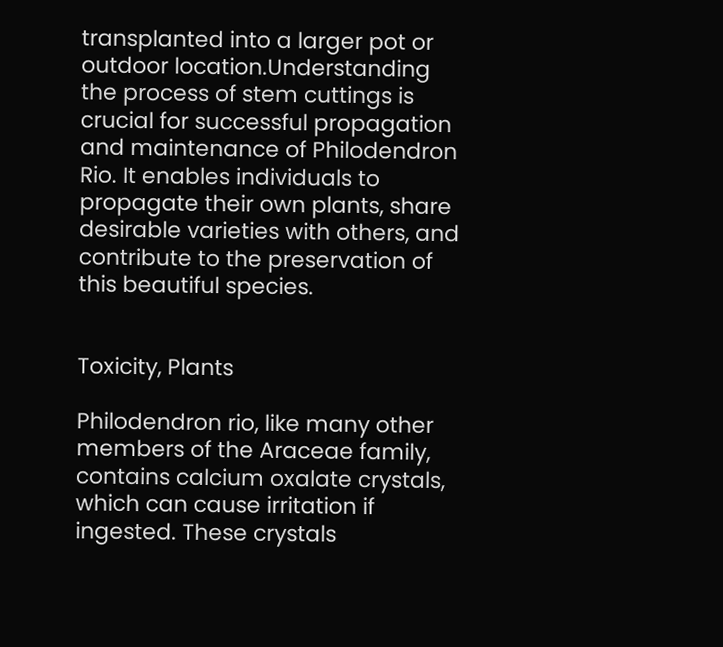transplanted into a larger pot or outdoor location.Understanding the process of stem cuttings is crucial for successful propagation and maintenance of Philodendron Rio. It enables individuals to propagate their own plants, share desirable varieties with others, and contribute to the preservation of this beautiful species.


Toxicity, Plants

Philodendron rio, like many other members of the Araceae family, contains calcium oxalate crystals, which can cause irritation if ingested. These crystals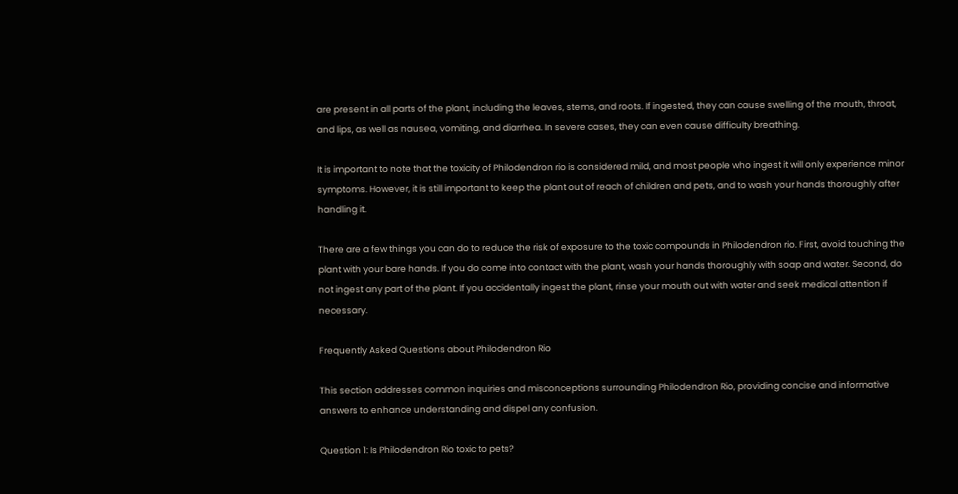are present in all parts of the plant, including the leaves, stems, and roots. If ingested, they can cause swelling of the mouth, throat, and lips, as well as nausea, vomiting, and diarrhea. In severe cases, they can even cause difficulty breathing.

It is important to note that the toxicity of Philodendron rio is considered mild, and most people who ingest it will only experience minor symptoms. However, it is still important to keep the plant out of reach of children and pets, and to wash your hands thoroughly after handling it.

There are a few things you can do to reduce the risk of exposure to the toxic compounds in Philodendron rio. First, avoid touching the plant with your bare hands. If you do come into contact with the plant, wash your hands thoroughly with soap and water. Second, do not ingest any part of the plant. If you accidentally ingest the plant, rinse your mouth out with water and seek medical attention if necessary.

Frequently Asked Questions about Philodendron Rio

This section addresses common inquiries and misconceptions surrounding Philodendron Rio, providing concise and informative answers to enhance understanding and dispel any confusion.

Question 1: Is Philodendron Rio toxic to pets?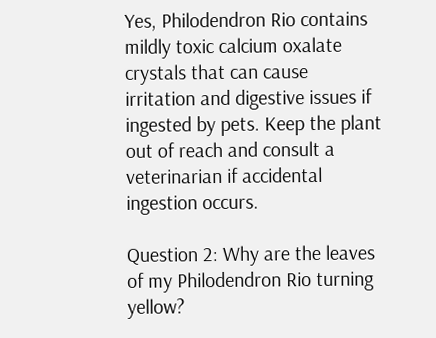Yes, Philodendron Rio contains mildly toxic calcium oxalate crystals that can cause irritation and digestive issues if ingested by pets. Keep the plant out of reach and consult a veterinarian if accidental ingestion occurs.

Question 2: Why are the leaves of my Philodendron Rio turning yellow?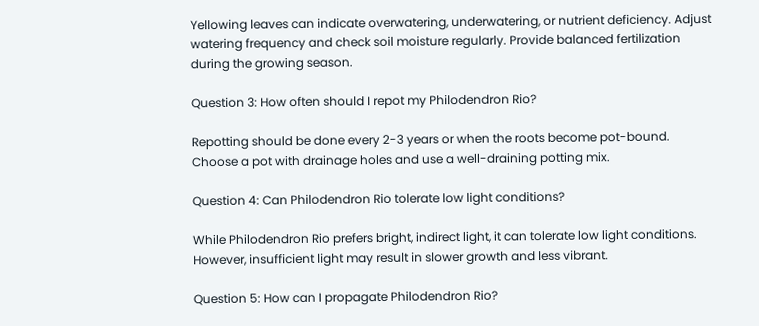Yellowing leaves can indicate overwatering, underwatering, or nutrient deficiency. Adjust watering frequency and check soil moisture regularly. Provide balanced fertilization during the growing season.

Question 3: How often should I repot my Philodendron Rio?

Repotting should be done every 2-3 years or when the roots become pot-bound. Choose a pot with drainage holes and use a well-draining potting mix.

Question 4: Can Philodendron Rio tolerate low light conditions?

While Philodendron Rio prefers bright, indirect light, it can tolerate low light conditions. However, insufficient light may result in slower growth and less vibrant.

Question 5: How can I propagate Philodendron Rio?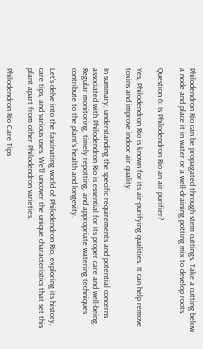Philodendron Rio can be propagated through stem cuttings. Take a cutting below a node and place it in water or a well-draining potting mix to develop roots.

Question 6: Is Philodendron Rio an air purifier?

Yes, Philodendron Rio is known for its air-purifying qualities. It can help remove toxins and improve indoor air quality.

In summary, understanding the specific requirements and potential concerns associated with Philodendron Rio is essential for its proper care and well-being. Regular monitoring, timely repotting, and appropriate watering techniques contribute to the plant’s health and longevity.

Let’s delve into the fascinating world of Philodendron Rio, exploring its history, care tips, and various uses. We’ll uncover the unique characteristics that set this plant apart from other Philodendron varieties.

Philodendron Rio Care Tips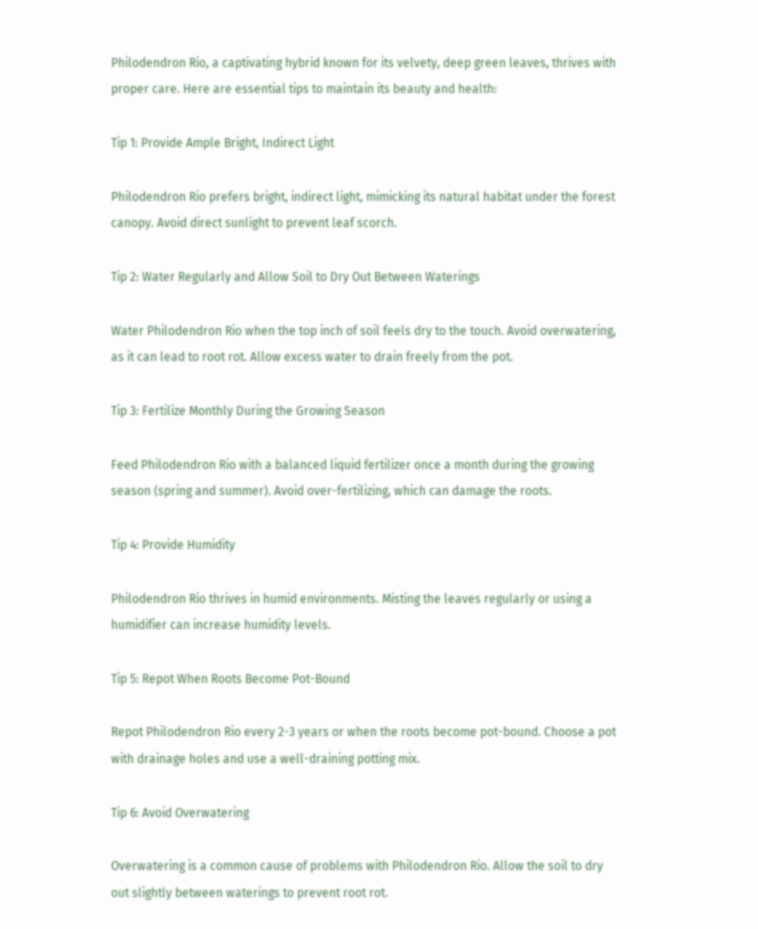Philodendron Rio, a captivating hybrid known for its velvety, deep green leaves, thrives with proper care. Here are essential tips to maintain its beauty and health:

Tip 1: Provide Ample Bright, Indirect Light

Philodendron Rio prefers bright, indirect light, mimicking its natural habitat under the forest canopy. Avoid direct sunlight to prevent leaf scorch.

Tip 2: Water Regularly and Allow Soil to Dry Out Between Waterings

Water Philodendron Rio when the top inch of soil feels dry to the touch. Avoid overwatering, as it can lead to root rot. Allow excess water to drain freely from the pot.

Tip 3: Fertilize Monthly During the Growing Season

Feed Philodendron Rio with a balanced liquid fertilizer once a month during the growing season (spring and summer). Avoid over-fertilizing, which can damage the roots.

Tip 4: Provide Humidity

Philodendron Rio thrives in humid environments. Misting the leaves regularly or using a humidifier can increase humidity levels.

Tip 5: Repot When Roots Become Pot-Bound

Repot Philodendron Rio every 2-3 years or when the roots become pot-bound. Choose a pot with drainage holes and use a well-draining potting mix.

Tip 6: Avoid Overwatering

Overwatering is a common cause of problems with Philodendron Rio. Allow the soil to dry out slightly between waterings to prevent root rot.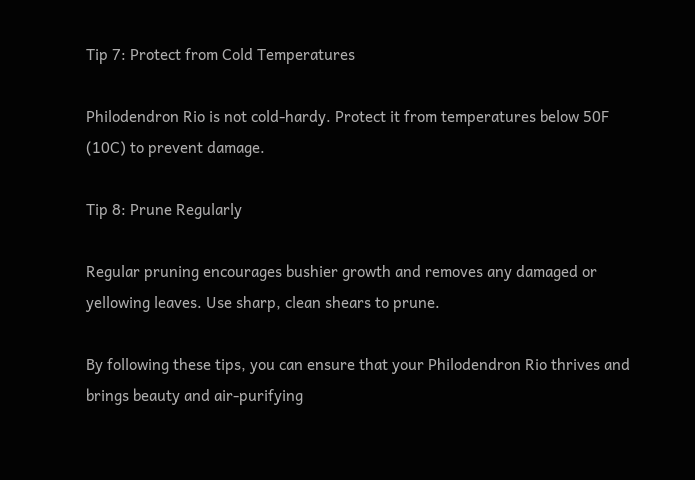Tip 7: Protect from Cold Temperatures

Philodendron Rio is not cold-hardy. Protect it from temperatures below 50F (10C) to prevent damage.

Tip 8: Prune Regularly

Regular pruning encourages bushier growth and removes any damaged or yellowing leaves. Use sharp, clean shears to prune.

By following these tips, you can ensure that your Philodendron Rio thrives and brings beauty and air-purifying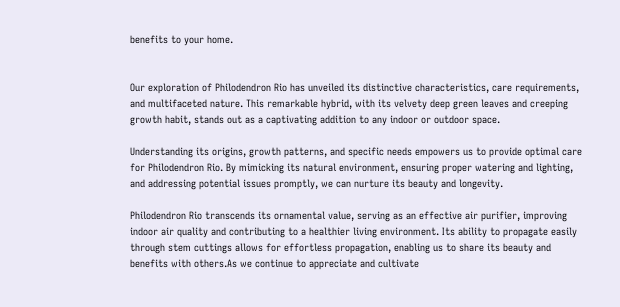benefits to your home.


Our exploration of Philodendron Rio has unveiled its distinctive characteristics, care requirements, and multifaceted nature. This remarkable hybrid, with its velvety deep green leaves and creeping growth habit, stands out as a captivating addition to any indoor or outdoor space.

Understanding its origins, growth patterns, and specific needs empowers us to provide optimal care for Philodendron Rio. By mimicking its natural environment, ensuring proper watering and lighting, and addressing potential issues promptly, we can nurture its beauty and longevity.

Philodendron Rio transcends its ornamental value, serving as an effective air purifier, improving indoor air quality and contributing to a healthier living environment. Its ability to propagate easily through stem cuttings allows for effortless propagation, enabling us to share its beauty and benefits with others.As we continue to appreciate and cultivate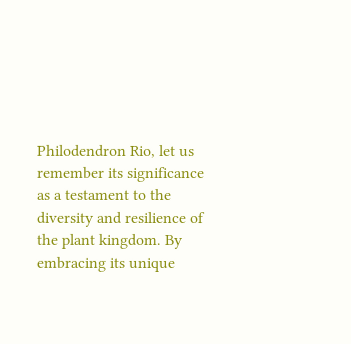Philodendron Rio, let us remember its significance as a testament to the diversity and resilience of the plant kingdom. By embracing its unique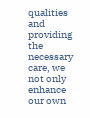qualities and providing the necessary care, we not only enhance our own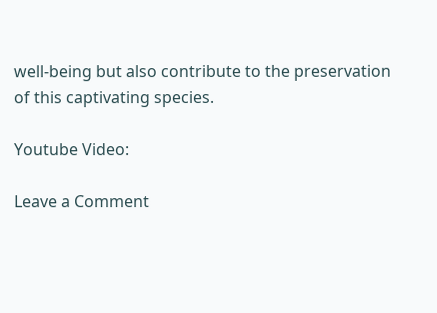well-being but also contribute to the preservation of this captivating species.

Youtube Video:

Leave a Comment